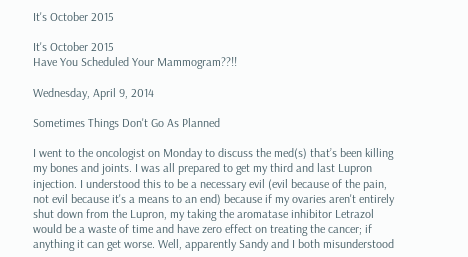It's October 2015

It's October 2015
Have You Scheduled Your Mammogram??!!

Wednesday, April 9, 2014

Sometimes Things Don't Go As Planned

I went to the oncologist on Monday to discuss the med(s) that’s been killing my bones and joints. I was all prepared to get my third and last Lupron injection. I understood this to be a necessary evil (evil because of the pain, not evil because it's a means to an end) because if my ovaries aren't entirely shut down from the Lupron, my taking the aromatase inhibitor Letrazol would be a waste of time and have zero effect on treating the cancer; if anything it can get worse. Well, apparently Sandy and I both misunderstood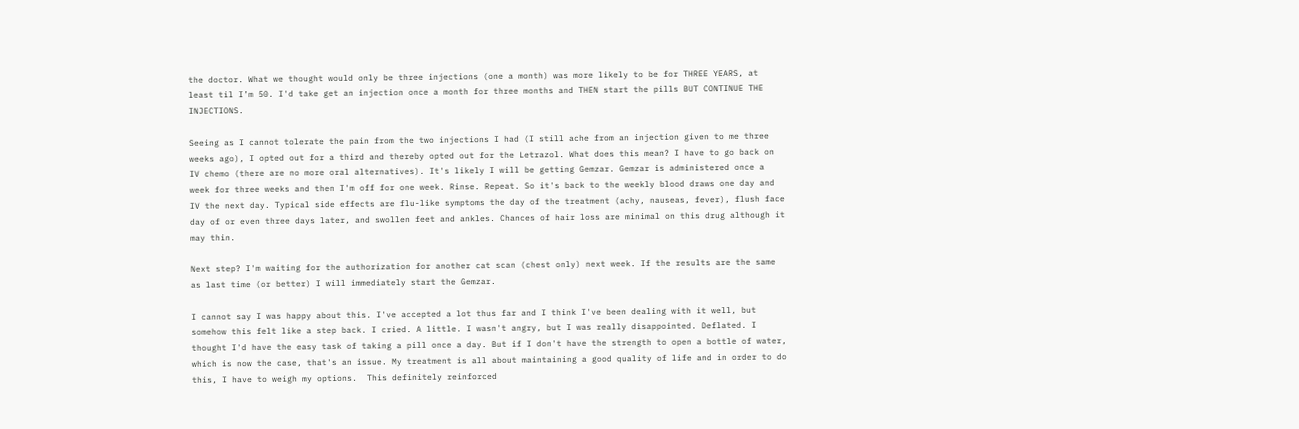the doctor. What we thought would only be three injections (one a month) was more likely to be for THREE YEARS, at least til I’m 50. I'd take get an injection once a month for three months and THEN start the pills BUT CONTINUE THE INJECTIONS.

Seeing as I cannot tolerate the pain from the two injections I had (I still ache from an injection given to me three weeks ago), I opted out for a third and thereby opted out for the Letrazol. What does this mean? I have to go back on IV chemo (there are no more oral alternatives). It's likely I will be getting Gemzar. Gemzar is administered once a week for three weeks and then I'm off for one week. Rinse. Repeat. So it's back to the weekly blood draws one day and IV the next day. Typical side effects are flu-like symptoms the day of the treatment (achy, nauseas, fever), flush face day of or even three days later, and swollen feet and ankles. Chances of hair loss are minimal on this drug although it may thin.

Next step? I'm waiting for the authorization for another cat scan (chest only) next week. If the results are the same as last time (or better) I will immediately start the Gemzar.

I cannot say I was happy about this. I've accepted a lot thus far and I think I've been dealing with it well, but somehow this felt like a step back. I cried. A little. I wasn't angry, but I was really disappointed. Deflated. I thought I'd have the easy task of taking a pill once a day. But if I don't have the strength to open a bottle of water, which is now the case, that's an issue. My treatment is all about maintaining a good quality of life and in order to do this, I have to weigh my options.  This definitely reinforced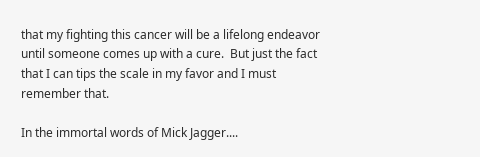that my fighting this cancer will be a lifelong endeavor until someone comes up with a cure.  But just the fact that I can tips the scale in my favor and I must remember that.

In the immortal words of Mick Jagger....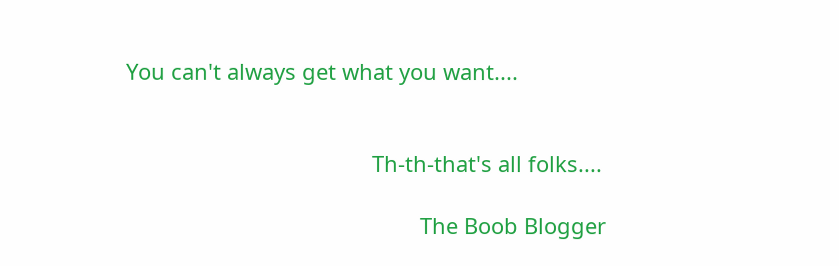You can't always get what you want....


                                         Th-th-that's all folks....

                                                 The Boob Blogger